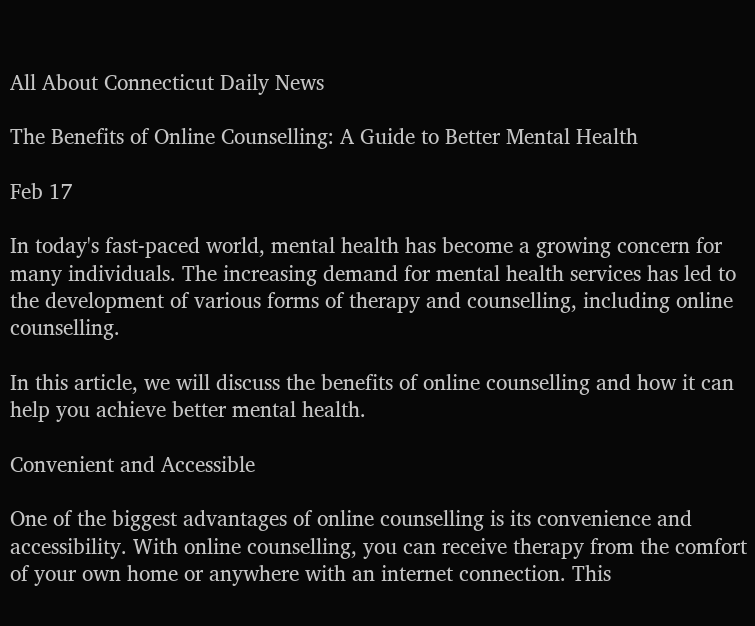All About Connecticut Daily News

The Benefits of Online Counselling: A Guide to Better Mental Health

Feb 17

In today's fast-paced world, mental health has become a growing concern for many individuals. The increasing demand for mental health services has led to the development of various forms of therapy and counselling, including online counselling.

In this article, we will discuss the benefits of online counselling and how it can help you achieve better mental health.

Convenient and Accessible

One of the biggest advantages of online counselling is its convenience and accessibility. With online counselling, you can receive therapy from the comfort of your own home or anywhere with an internet connection. This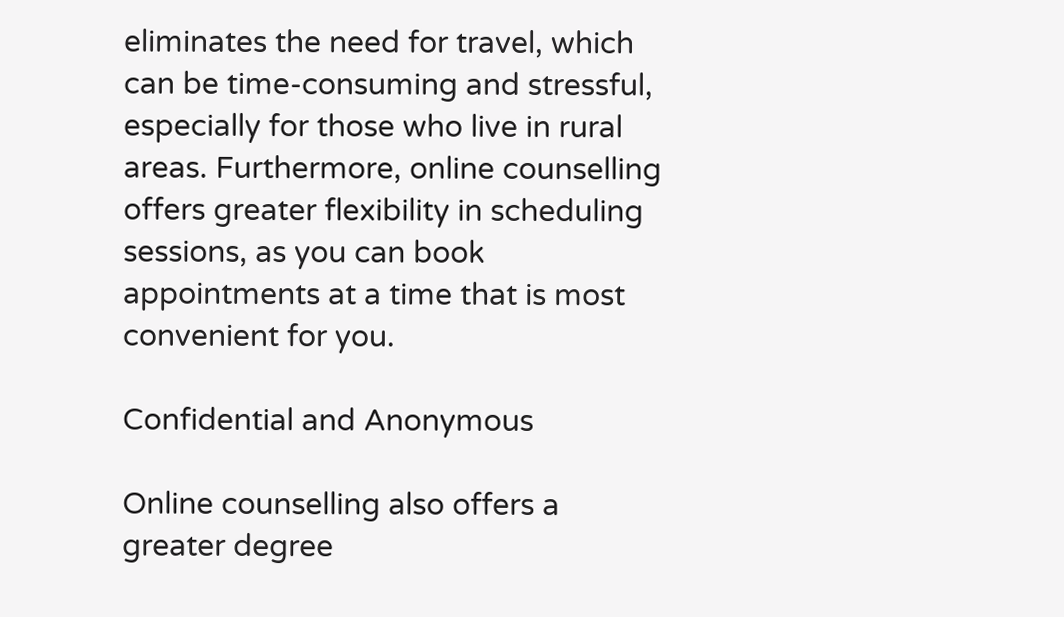eliminates the need for travel, which can be time-consuming and stressful, especially for those who live in rural areas. Furthermore, online counselling offers greater flexibility in scheduling sessions, as you can book appointments at a time that is most convenient for you.

Confidential and Anonymous

Online counselling also offers a greater degree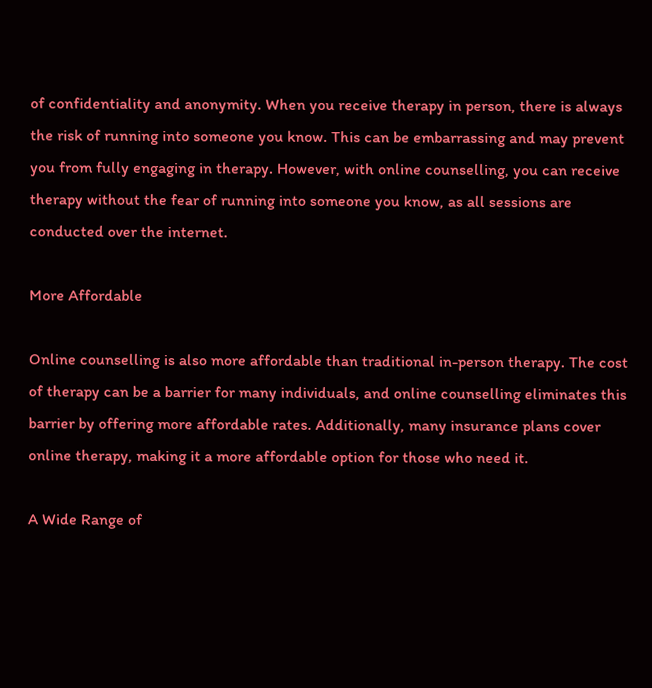of confidentiality and anonymity. When you receive therapy in person, there is always the risk of running into someone you know. This can be embarrassing and may prevent you from fully engaging in therapy. However, with online counselling, you can receive therapy without the fear of running into someone you know, as all sessions are conducted over the internet.

More Affordable

Online counselling is also more affordable than traditional in-person therapy. The cost of therapy can be a barrier for many individuals, and online counselling eliminates this barrier by offering more affordable rates. Additionally, many insurance plans cover online therapy, making it a more affordable option for those who need it.

A Wide Range of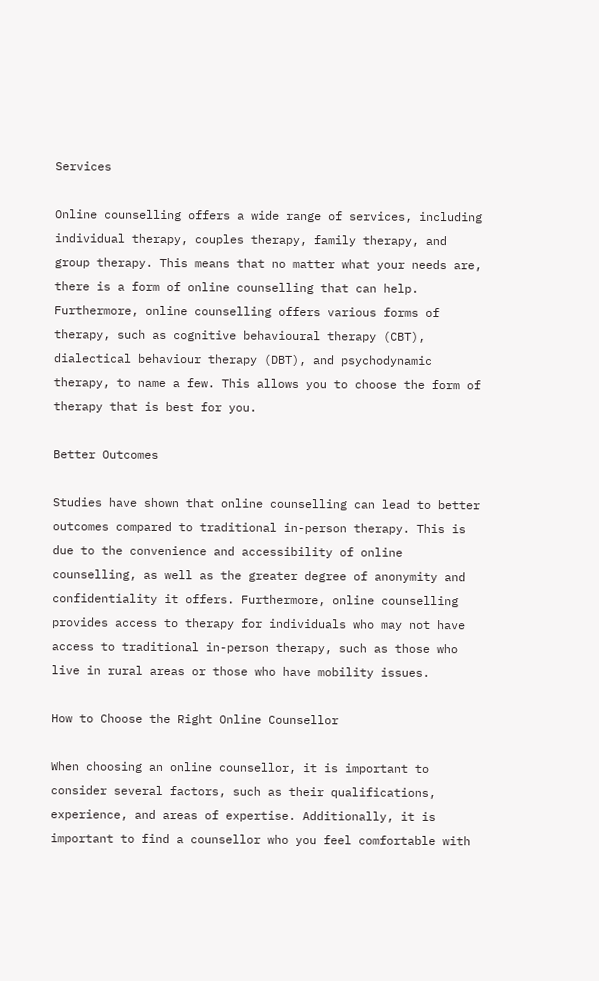Services

Online counselling offers a wide range of services, including individual therapy, couples therapy, family therapy, and group therapy. This means that no matter what your needs are, there is a form of online counselling that can help. Furthermore, online counselling offers various forms of therapy, such as cognitive behavioural therapy (CBT), dialectical behaviour therapy (DBT), and psychodynamic therapy, to name a few. This allows you to choose the form of therapy that is best for you.

Better Outcomes

Studies have shown that online counselling can lead to better outcomes compared to traditional in-person therapy. This is due to the convenience and accessibility of online counselling, as well as the greater degree of anonymity and confidentiality it offers. Furthermore, online counselling provides access to therapy for individuals who may not have access to traditional in-person therapy, such as those who live in rural areas or those who have mobility issues.

How to Choose the Right Online Counsellor

When choosing an online counsellor, it is important to consider several factors, such as their qualifications, experience, and areas of expertise. Additionally, it is important to find a counsellor who you feel comfortable with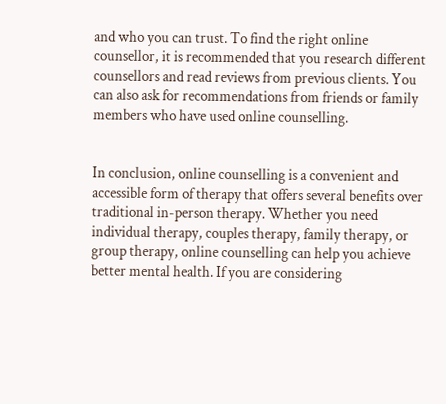and who you can trust. To find the right online counsellor, it is recommended that you research different counsellors and read reviews from previous clients. You can also ask for recommendations from friends or family members who have used online counselling.


In conclusion, online counselling is a convenient and accessible form of therapy that offers several benefits over traditional in-person therapy. Whether you need individual therapy, couples therapy, family therapy, or group therapy, online counselling can help you achieve better mental health. If you are considering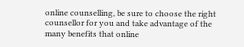online counselling, be sure to choose the right counsellor for you and take advantage of the many benefits that online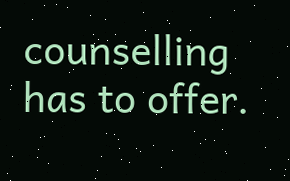counselling has to offer.